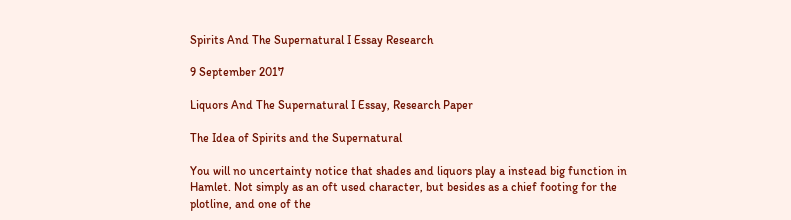Spirits And The Supernatural I Essay Research

9 September 2017

Liquors And The Supernatural I Essay, Research Paper

The Idea of Spirits and the Supernatural

You will no uncertainty notice that shades and liquors play a instead big function in Hamlet. Not simply as an oft used character, but besides as a chief footing for the plotline, and one of the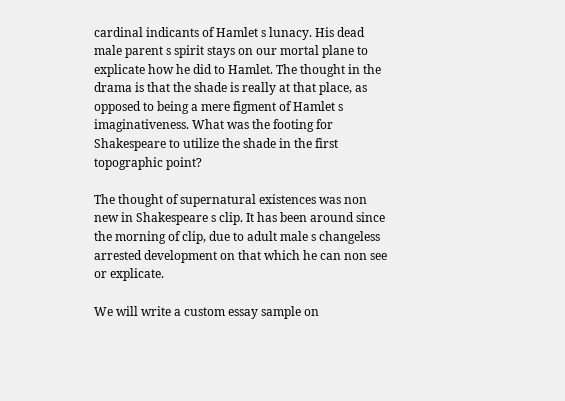cardinal indicants of Hamlet s lunacy. His dead male parent s spirit stays on our mortal plane to explicate how he did to Hamlet. The thought in the drama is that the shade is really at that place, as opposed to being a mere figment of Hamlet s imaginativeness. What was the footing for Shakespeare to utilize the shade in the first topographic point?

The thought of supernatural existences was non new in Shakespeare s clip. It has been around since the morning of clip, due to adult male s changeless arrested development on that which he can non see or explicate.

We will write a custom essay sample on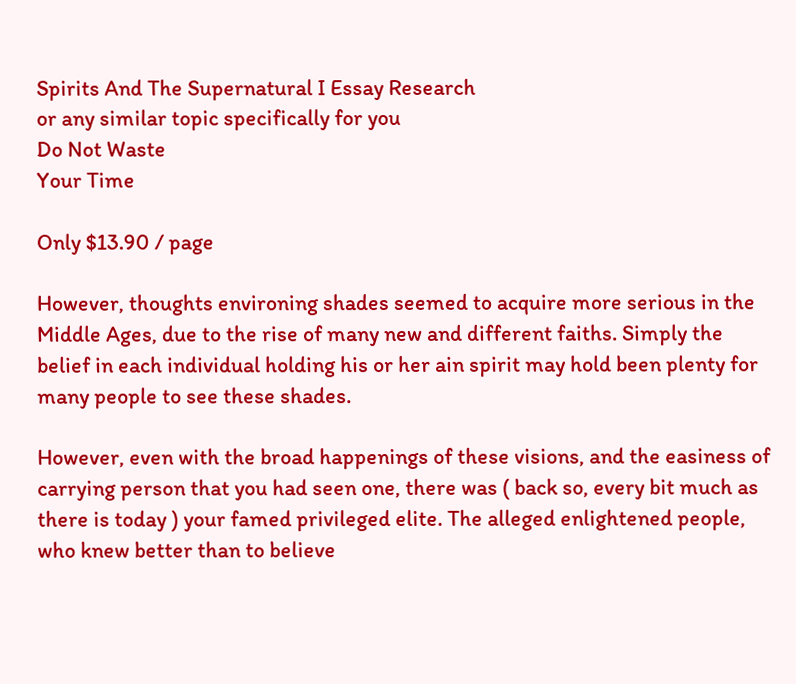Spirits And The Supernatural I Essay Research
or any similar topic specifically for you
Do Not Waste
Your Time

Only $13.90 / page

However, thoughts environing shades seemed to acquire more serious in the Middle Ages, due to the rise of many new and different faiths. Simply the belief in each individual holding his or her ain spirit may hold been plenty for many people to see these shades.

However, even with the broad happenings of these visions, and the easiness of carrying person that you had seen one, there was ( back so, every bit much as there is today ) your famed privileged elite. The alleged enlightened people, who knew better than to believe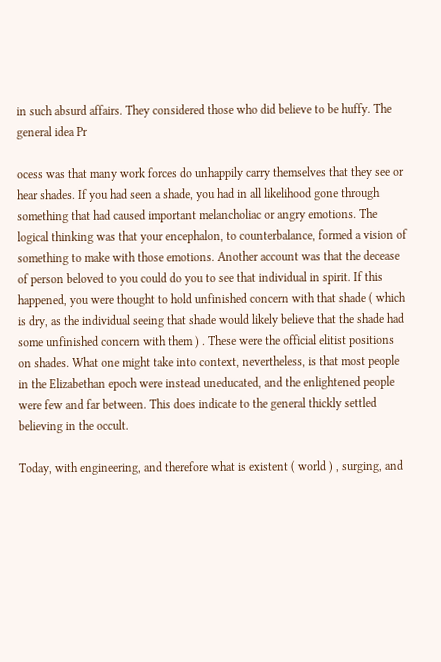in such absurd affairs. They considered those who did believe to be huffy. The general idea Pr

ocess was that many work forces do unhappily carry themselves that they see or hear shades. If you had seen a shade, you had in all likelihood gone through something that had caused important melancholiac or angry emotions. The logical thinking was that your encephalon, to counterbalance, formed a vision of something to make with those emotions. Another account was that the decease of person beloved to you could do you to see that individual in spirit. If this happened, you were thought to hold unfinished concern with that shade ( which is dry, as the individual seeing that shade would likely believe that the shade had some unfinished concern with them ) . These were the official elitist positions on shades. What one might take into context, nevertheless, is that most people in the Elizabethan epoch were instead uneducated, and the enlightened people were few and far between. This does indicate to the general thickly settled believing in the occult.

Today, with engineering, and therefore what is existent ( world ) , surging, and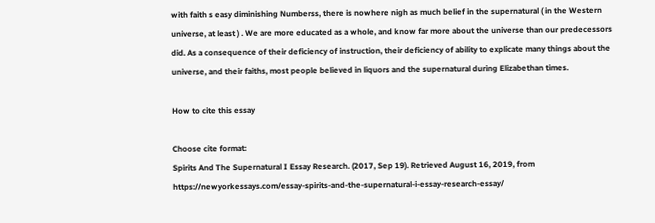with faith s easy diminishing Numberss, there is nowhere nigh as much belief in the supernatural ( in the Western universe, at least ) . We are more educated as a whole, and know far more about the universe than our predecessors did. As a consequence of their deficiency of instruction, their deficiency of ability to explicate many things about the universe, and their faiths, most people believed in liquors and the supernatural during Elizabethan times.

How to cite this essay

Choose cite format:
Spirits And The Supernatural I Essay Research. (2017, Sep 19). Retrieved August 16, 2019, from https://newyorkessays.com/essay-spirits-and-the-supernatural-i-essay-research-essay/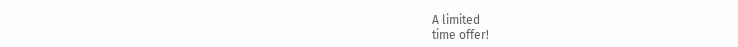A limited
time offer!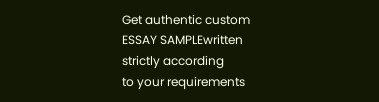Get authentic custom
ESSAY SAMPLEwritten strictly according
to your requirements